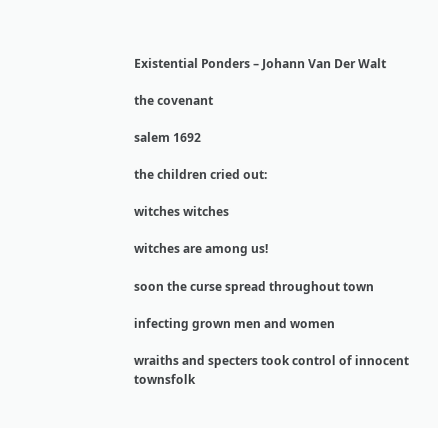Existential Ponders – Johann Van Der Walt

the covenant

salem 1692

the children cried out:

witches witches

witches are among us!

soon the curse spread throughout town

infecting grown men and women

wraiths and specters took control of innocent townsfolk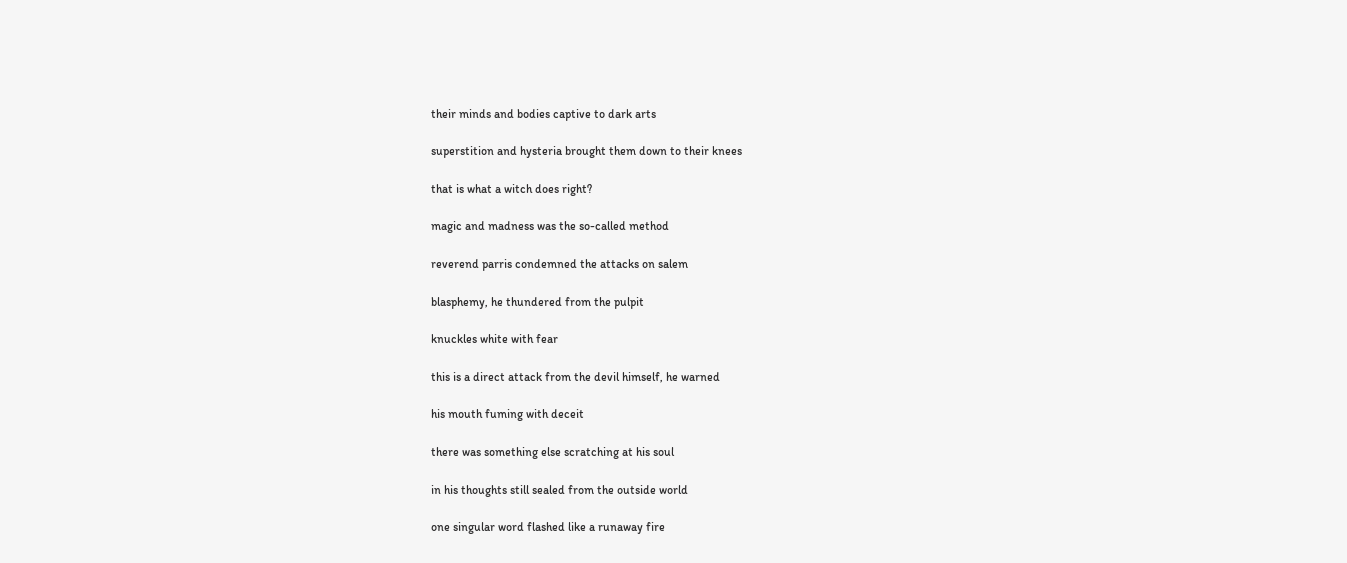their minds and bodies captive to dark arts

superstition and hysteria brought them down to their knees

that is what a witch does right?

magic and madness was the so-called method

reverend parris condemned the attacks on salem

blasphemy, he thundered from the pulpit

knuckles white with fear

this is a direct attack from the devil himself, he warned

his mouth fuming with deceit

there was something else scratching at his soul

in his thoughts still sealed from the outside world

one singular word flashed like a runaway fire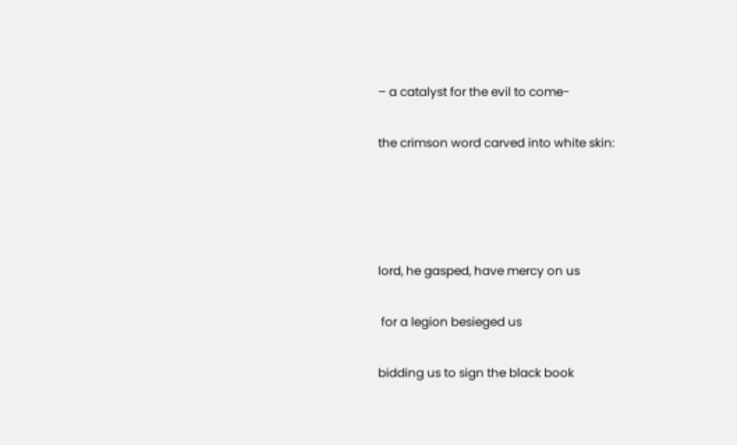– a catalyst for the evil to come-

the crimson word carved into white skin:




lord, he gasped, have mercy on us

 for a legion besieged us

bidding us to sign the black book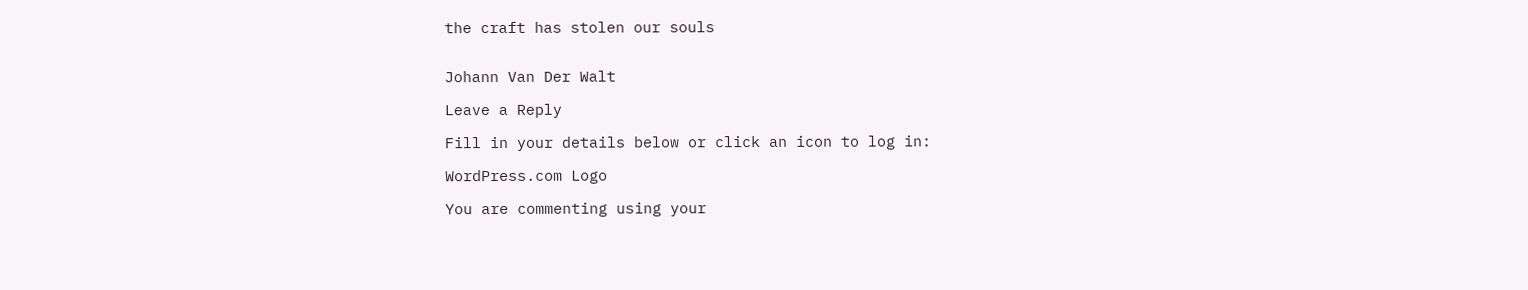the craft has stolen our souls


Johann Van Der Walt

Leave a Reply

Fill in your details below or click an icon to log in:

WordPress.com Logo

You are commenting using your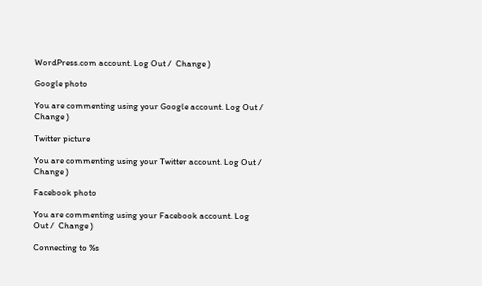WordPress.com account. Log Out /  Change )

Google photo

You are commenting using your Google account. Log Out /  Change )

Twitter picture

You are commenting using your Twitter account. Log Out /  Change )

Facebook photo

You are commenting using your Facebook account. Log Out /  Change )

Connecting to %s